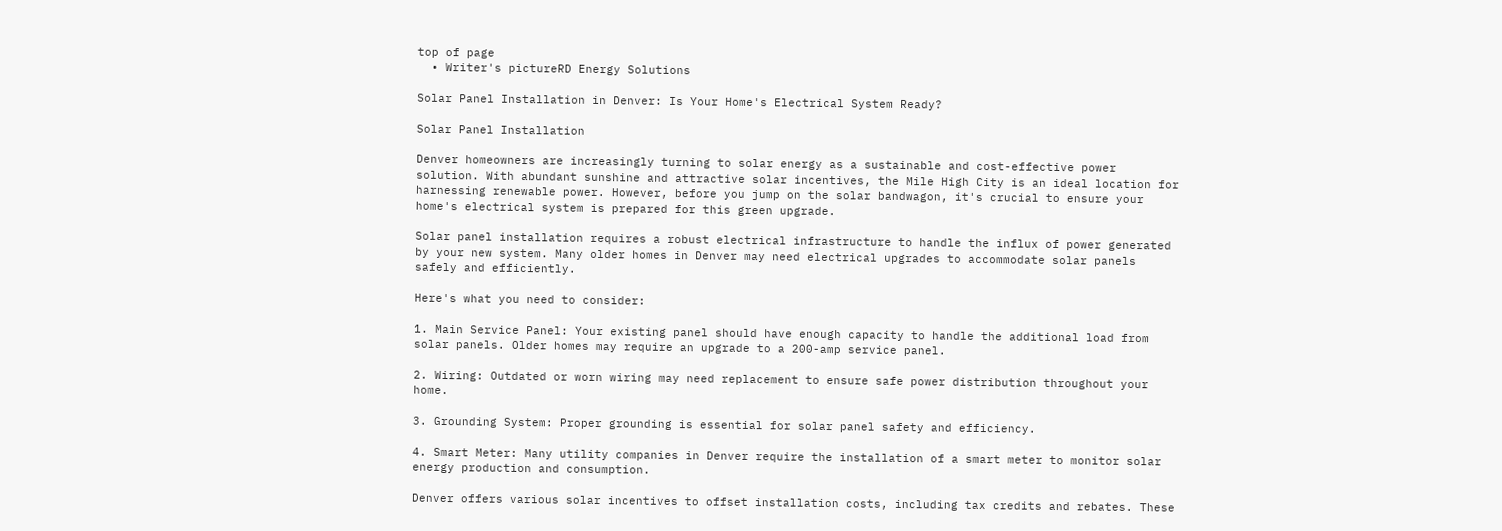top of page
  • Writer's pictureRD Energy Solutions

Solar Panel Installation in Denver: Is Your Home's Electrical System Ready?

Solar Panel Installation

Denver homeowners are increasingly turning to solar energy as a sustainable and cost-effective power solution. With abundant sunshine and attractive solar incentives, the Mile High City is an ideal location for harnessing renewable power. However, before you jump on the solar bandwagon, it's crucial to ensure your home's electrical system is prepared for this green upgrade.

Solar panel installation requires a robust electrical infrastructure to handle the influx of power generated by your new system. Many older homes in Denver may need electrical upgrades to accommodate solar panels safely and efficiently.

Here's what you need to consider:

1. Main Service Panel: Your existing panel should have enough capacity to handle the additional load from solar panels. Older homes may require an upgrade to a 200-amp service panel.

2. Wiring: Outdated or worn wiring may need replacement to ensure safe power distribution throughout your home.

3. Grounding System: Proper grounding is essential for solar panel safety and efficiency.

4. Smart Meter: Many utility companies in Denver require the installation of a smart meter to monitor solar energy production and consumption.

Denver offers various solar incentives to offset installation costs, including tax credits and rebates. These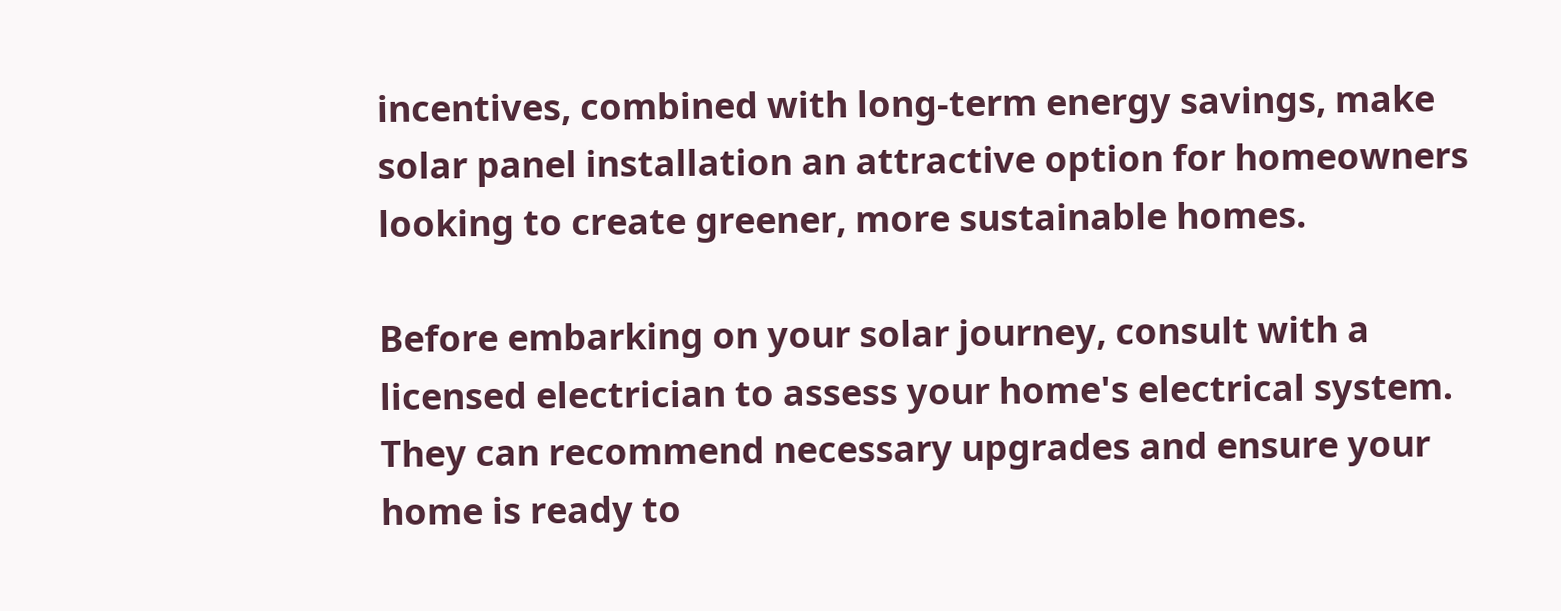incentives, combined with long-term energy savings, make solar panel installation an attractive option for homeowners looking to create greener, more sustainable homes.

Before embarking on your solar journey, consult with a licensed electrician to assess your home's electrical system. They can recommend necessary upgrades and ensure your home is ready to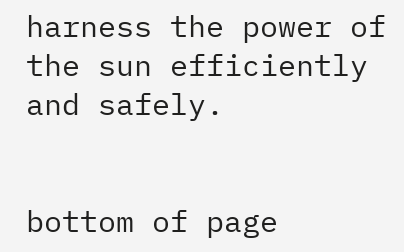harness the power of the sun efficiently and safely.


bottom of page